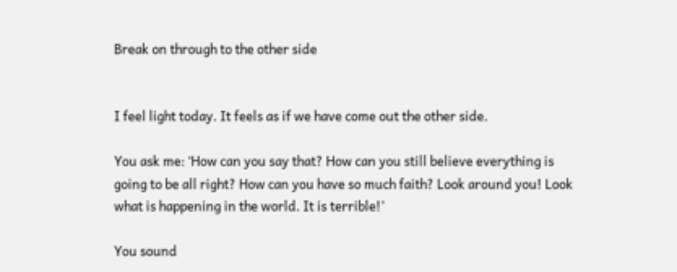Break on through to the other side


I feel light today. It feels as if we have come out the other side.

You ask me: ‘How can you say that? How can you still believe everything is going to be all right? How can you have so much faith? Look around you! Look what is happening in the world. It is terrible!’

You sound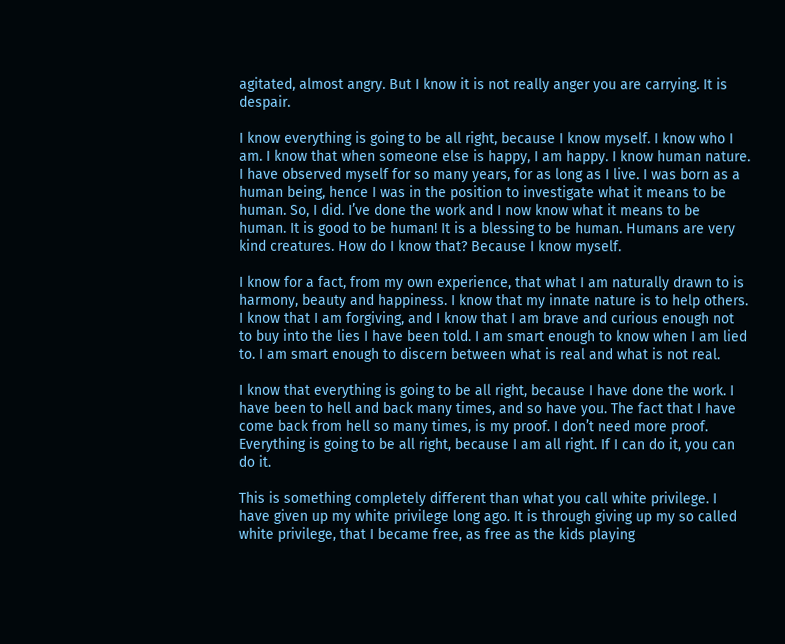agitated, almost angry. But I know it is not really anger you are carrying. It is despair.

I know everything is going to be all right, because I know myself. I know who I am. I know that when someone else is happy, I am happy. I know human nature. I have observed myself for so many years, for as long as I live. I was born as a human being, hence I was in the position to investigate what it means to be human. So, I did. I’ve done the work and I now know what it means to be human. It is good to be human! It is a blessing to be human. Humans are very kind creatures. How do I know that? Because I know myself.

I know for a fact, from my own experience, that what I am naturally drawn to is harmony, beauty and happiness. I know that my innate nature is to help others. I know that I am forgiving, and I know that I am brave and curious enough not to buy into the lies I have been told. I am smart enough to know when I am lied to. I am smart enough to discern between what is real and what is not real.

I know that everything is going to be all right, because I have done the work. I have been to hell and back many times, and so have you. The fact that I have come back from hell so many times, is my proof. I don’t need more proof. Everything is going to be all right, because I am all right. If I can do it, you can do it.

This is something completely different than what you call white privilege. I have given up my white privilege long ago. It is through giving up my so called white privilege, that I became free, as free as the kids playing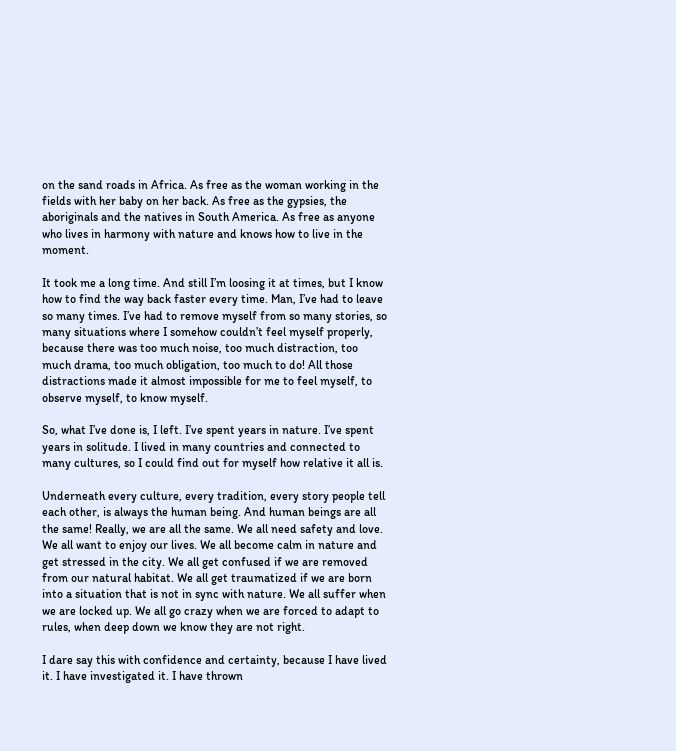on the sand roads in Africa. As free as the woman working in the fields with her baby on her back. As free as the gypsies, the aboriginals and the natives in South America. As free as anyone who lives in harmony with nature and knows how to live in the moment.

It took me a long time. And still I’m loosing it at times, but I know how to find the way back faster every time. Man, I’ve had to leave so many times. I’ve had to remove myself from so many stories, so many situations where I somehow couldn’t feel myself properly, because there was too much noise, too much distraction, too much drama, too much obligation, too much to do! All those distractions made it almost impossible for me to feel myself, to observe myself, to know myself.

So, what I’ve done is, I left. I’ve spent years in nature. I’ve spent years in solitude. I lived in many countries and connected to many cultures, so I could find out for myself how relative it all is.

Underneath every culture, every tradition, every story people tell each other, is always the human being. And human beings are all the same! Really, we are all the same. We all need safety and love. We all want to enjoy our lives. We all become calm in nature and get stressed in the city. We all get confused if we are removed from our natural habitat. We all get traumatized if we are born into a situation that is not in sync with nature. We all suffer when we are locked up. We all go crazy when we are forced to adapt to rules, when deep down we know they are not right.

I dare say this with confidence and certainty, because I have lived it. I have investigated it. I have thrown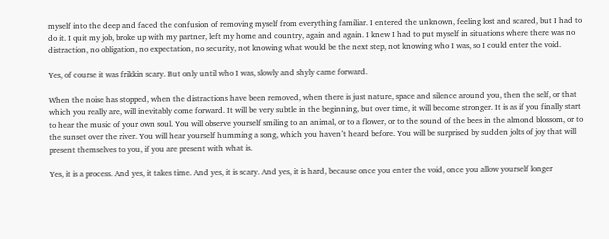myself into the deep and faced the confusion of removing myself from everything familiar. I entered the unknown, feeling lost and scared, but I had to do it. I quit my job, broke up with my partner, left my home and country, again and again. I knew I had to put myself in situations where there was no distraction, no obligation, no expectation, no security, not knowing what would be the next step, not knowing who I was, so I could enter the void.

Yes, of course it was frikkin scary. But only until who I was, slowly and shyly came forward.

When the noise has stopped, when the distractions have been removed, when there is just nature, space and silence around you, then the self, or that which you really are, will inevitably come forward. It will be very subtle in the beginning, but over time, it will become stronger. It is as if you finally start to hear the music of your own soul. You will observe yourself smiling to an animal, or to a flower, or to the sound of the bees in the almond blossom, or to the sunset over the river. You will hear yourself humming a song, which you haven’t heard before. You will be surprised by sudden jolts of joy that will present themselves to you, if you are present with what is.

Yes, it is a process. And yes, it takes time. And yes, it is scary. And yes, it is hard, because once you enter the void, once you allow yourself longer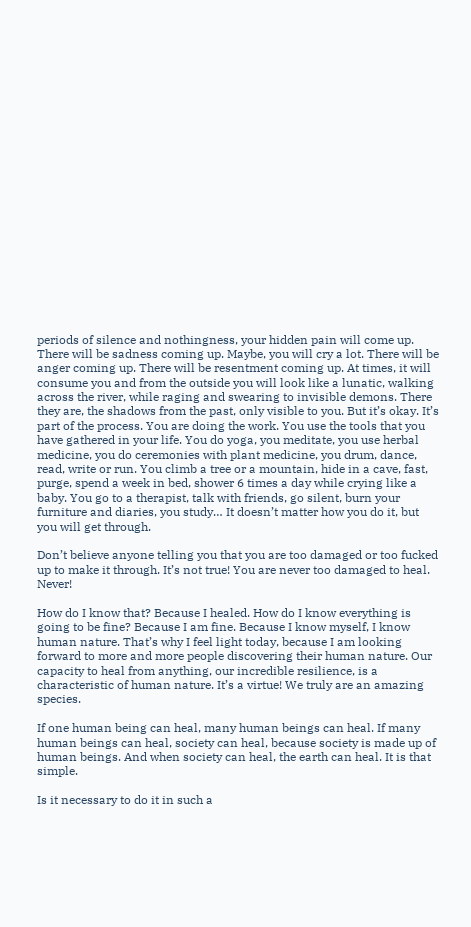periods of silence and nothingness, your hidden pain will come up. There will be sadness coming up. Maybe, you will cry a lot. There will be anger coming up. There will be resentment coming up. At times, it will consume you and from the outside you will look like a lunatic, walking across the river, while raging and swearing to invisible demons. There they are, the shadows from the past, only visible to you. But it’s okay. It’s part of the process. You are doing the work. You use the tools that you have gathered in your life. You do yoga, you meditate, you use herbal medicine, you do ceremonies with plant medicine, you drum, dance, read, write or run. You climb a tree or a mountain, hide in a cave, fast, purge, spend a week in bed, shower 6 times a day while crying like a baby. You go to a therapist, talk with friends, go silent, burn your furniture and diaries, you study… It doesn’t matter how you do it, but you will get through.

Don’t believe anyone telling you that you are too damaged or too fucked up to make it through. It’s not true! You are never too damaged to heal. Never!

How do I know that? Because I healed. How do I know everything is going to be fine? Because I am fine. Because I know myself, I know human nature. That’s why I feel light today, because I am looking forward to more and more people discovering their human nature. Our capacity to heal from anything, our incredible resilience, is a characteristic of human nature. It’s a virtue! We truly are an amazing species.

If one human being can heal, many human beings can heal. If many human beings can heal, society can heal, because society is made up of human beings. And when society can heal, the earth can heal. It is that simple.

Is it necessary to do it in such a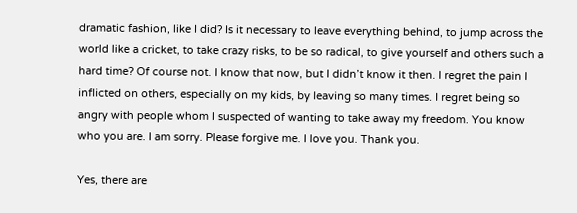dramatic fashion, like I did? Is it necessary to leave everything behind, to jump across the world like a cricket, to take crazy risks, to be so radical, to give yourself and others such a hard time? Of course not. I know that now, but I didn’t know it then. I regret the pain I inflicted on others, especially on my kids, by leaving so many times. I regret being so angry with people whom I suspected of wanting to take away my freedom. You know who you are. I am sorry. Please forgive me. I love you. Thank you.

Yes, there are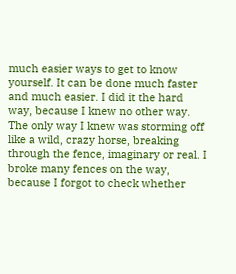much easier ways to get to know yourself. It can be done much faster and much easier. I did it the hard way, because I knew no other way. The only way I knew was storming off like a wild, crazy horse, breaking through the fence, imaginary or real. I broke many fences on the way, because I forgot to check whether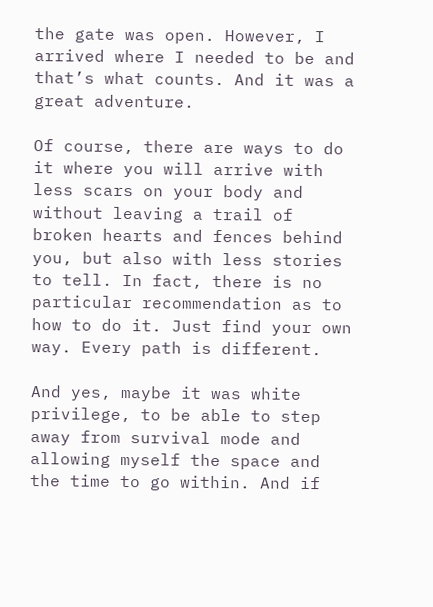the gate was open. However, I arrived where I needed to be and that’s what counts. And it was a great adventure.

Of course, there are ways to do it where you will arrive with less scars on your body and without leaving a trail of broken hearts and fences behind you, but also with less stories to tell. In fact, there is no particular recommendation as to how to do it. Just find your own way. Every path is different.

And yes, maybe it was white privilege, to be able to step away from survival mode and allowing myself the space and the time to go within. And if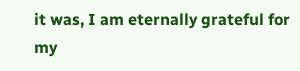it was, I am eternally grateful for my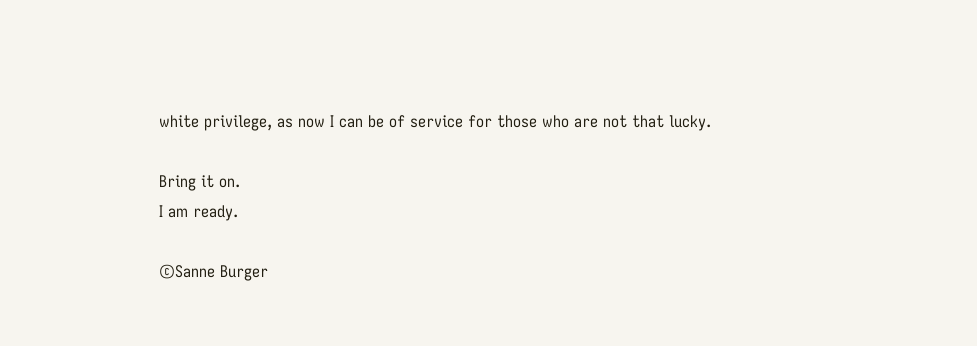white privilege, as now I can be of service for those who are not that lucky.

Bring it on.
I am ready.

©Sanne Burger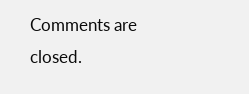Comments are closed.